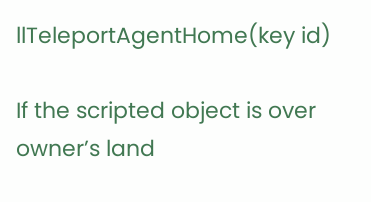llTeleportAgentHome(key id)

If the scripted object is over owner’s land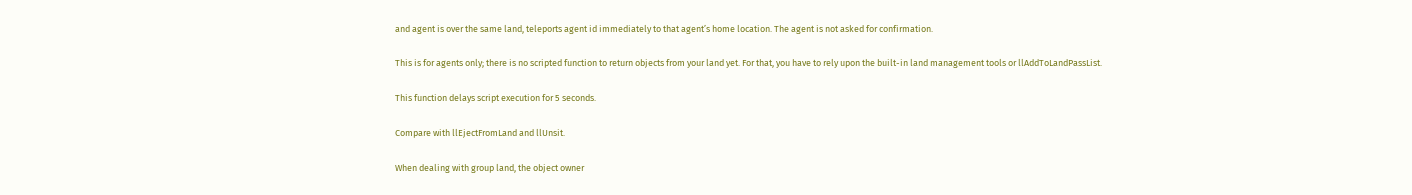and agent is over the same land, teleports agent id immediately to that agent’s home location. The agent is not asked for confirmation.

This is for agents only; there is no scripted function to return objects from your land yet. For that, you have to rely upon the built-in land management tools or llAddToLandPassList.

This function delays script execution for 5 seconds.

Compare with llEjectFromLand and llUnsit.

When dealing with group land, the object owner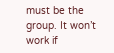must be the group. It won’t work if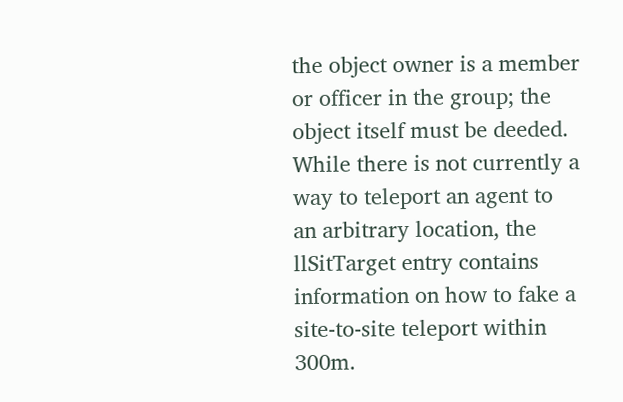the object owner is a member or officer in the group; the object itself must be deeded.
While there is not currently a way to teleport an agent to an arbitrary location, the llSitTarget entry contains information on how to fake a site-to-site teleport within 300m.